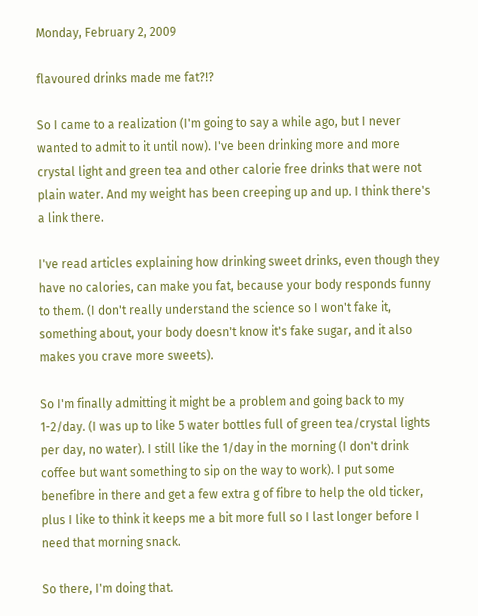Monday, February 2, 2009

flavoured drinks made me fat?!?

So I came to a realization (I'm going to say a while ago, but I never wanted to admit to it until now). I've been drinking more and more crystal light and green tea and other calorie free drinks that were not plain water. And my weight has been creeping up and up. I think there's a link there.

I've read articles explaining how drinking sweet drinks, even though they have no calories, can make you fat, because your body responds funny to them. (I don't really understand the science so I won't fake it, something about, your body doesn't know it's fake sugar, and it also makes you crave more sweets).

So I'm finally admitting it might be a problem and going back to my 1-2/day. (I was up to like 5 water bottles full of green tea/crystal lights per day, no water). I still like the 1/day in the morning (I don't drink coffee but want something to sip on the way to work). I put some benefibre in there and get a few extra g of fibre to help the old ticker, plus I like to think it keeps me a bit more full so I last longer before I need that morning snack.

So there, I'm doing that.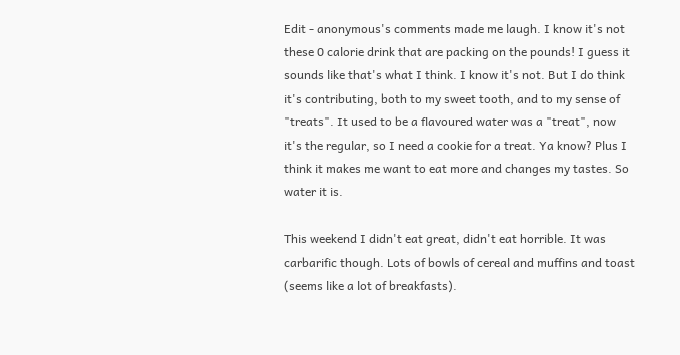Edit - anonymous's comments made me laugh. I know it's not these 0 calorie drink that are packing on the pounds! I guess it sounds like that's what I think. I know it's not. But I do think it's contributing, both to my sweet tooth, and to my sense of "treats". It used to be a flavoured water was a "treat", now it's the regular, so I need a cookie for a treat. Ya know? Plus I think it makes me want to eat more and changes my tastes. So water it is.

This weekend I didn't eat great, didn't eat horrible. It was carbarific though. Lots of bowls of cereal and muffins and toast (seems like a lot of breakfasts).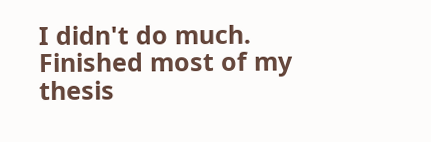I didn't do much. Finished most of my thesis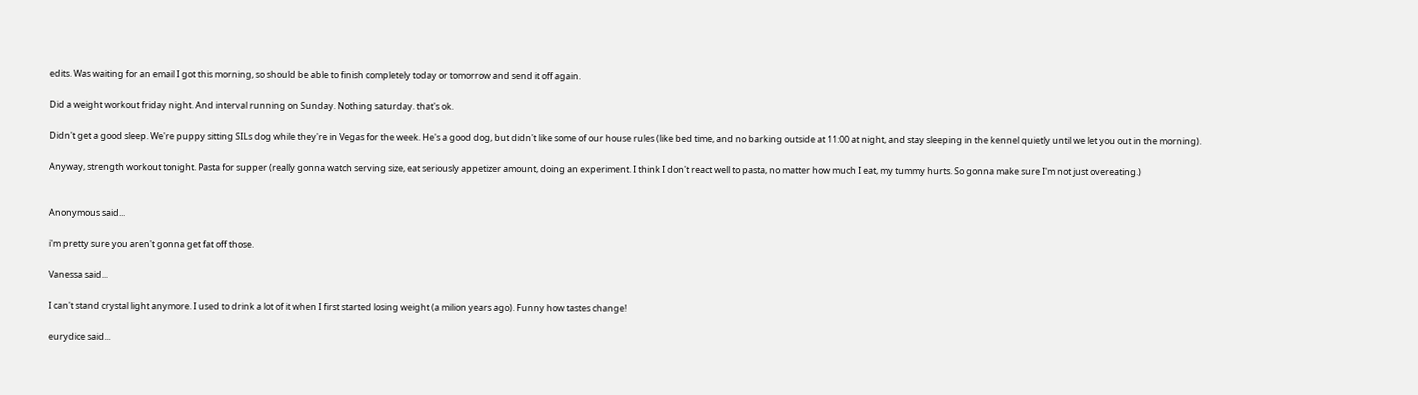edits. Was waiting for an email I got this morning, so should be able to finish completely today or tomorrow and send it off again.

Did a weight workout friday night. And interval running on Sunday. Nothing saturday. that's ok.

Didn't get a good sleep. We're puppy sitting SILs dog while they're in Vegas for the week. He's a good dog, but didn't like some of our house rules (like bed time, and no barking outside at 11:00 at night, and stay sleeping in the kennel quietly until we let you out in the morning).

Anyway, strength workout tonight. Pasta for supper (really gonna watch serving size, eat seriously appetizer amount, doing an experiment. I think I don't react well to pasta, no matter how much I eat, my tummy hurts. So gonna make sure I'm not just overeating.)


Anonymous said...

i'm pretty sure you aren't gonna get fat off those.

Vanessa said...

I can't stand crystal light anymore. I used to drink a lot of it when I first started losing weight (a milion years ago). Funny how tastes change!

eurydice said...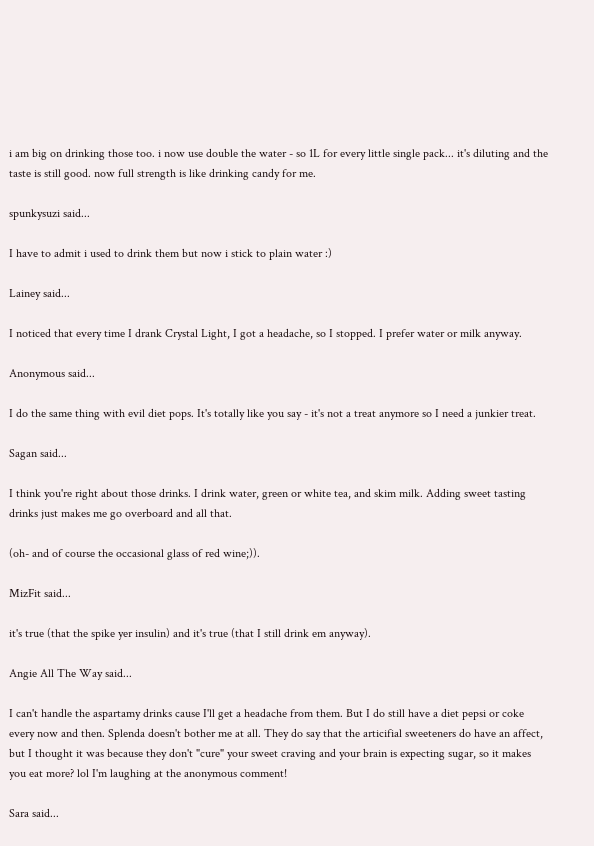i am big on drinking those too. i now use double the water - so 1L for every little single pack... it's diluting and the taste is still good. now full strength is like drinking candy for me.

spunkysuzi said...

I have to admit i used to drink them but now i stick to plain water :)

Lainey said...

I noticed that every time I drank Crystal Light, I got a headache, so I stopped. I prefer water or milk anyway.

Anonymous said...

I do the same thing with evil diet pops. It's totally like you say - it's not a treat anymore so I need a junkier treat.

Sagan said...

I think you're right about those drinks. I drink water, green or white tea, and skim milk. Adding sweet tasting drinks just makes me go overboard and all that.

(oh- and of course the occasional glass of red wine;)).

MizFit said...

it's true (that the spike yer insulin) and it's true (that I still drink em anyway).

Angie All The Way said...

I can't handle the aspartamy drinks cause I'll get a headache from them. But I do still have a diet pepsi or coke every now and then. Splenda doesn't bother me at all. They do say that the articifial sweeteners do have an affect, but I thought it was because they don't "cure" your sweet craving and your brain is expecting sugar, so it makes you eat more? lol I'm laughing at the anonymous comment!

Sara said...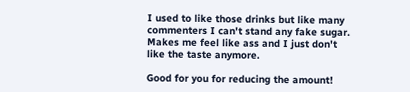I used to like those drinks but like many commenters I can't stand any fake sugar. Makes me feel like ass and I just don't like the taste anymore.

Good for you for reducing the amount!